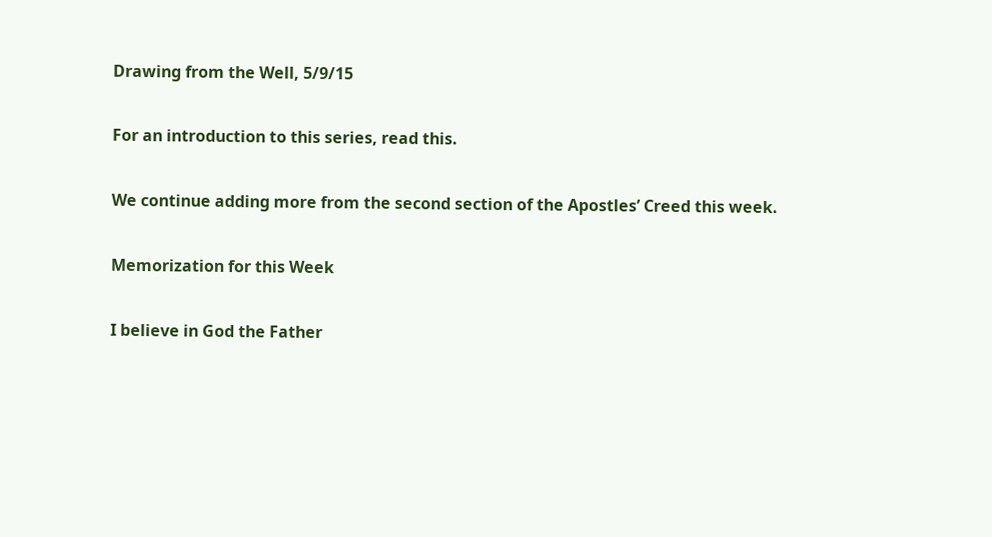Drawing from the Well, 5/9/15

For an introduction to this series, read this.

We continue adding more from the second section of the Apostles’ Creed this week.

Memorization for this Week

I believe in God the Father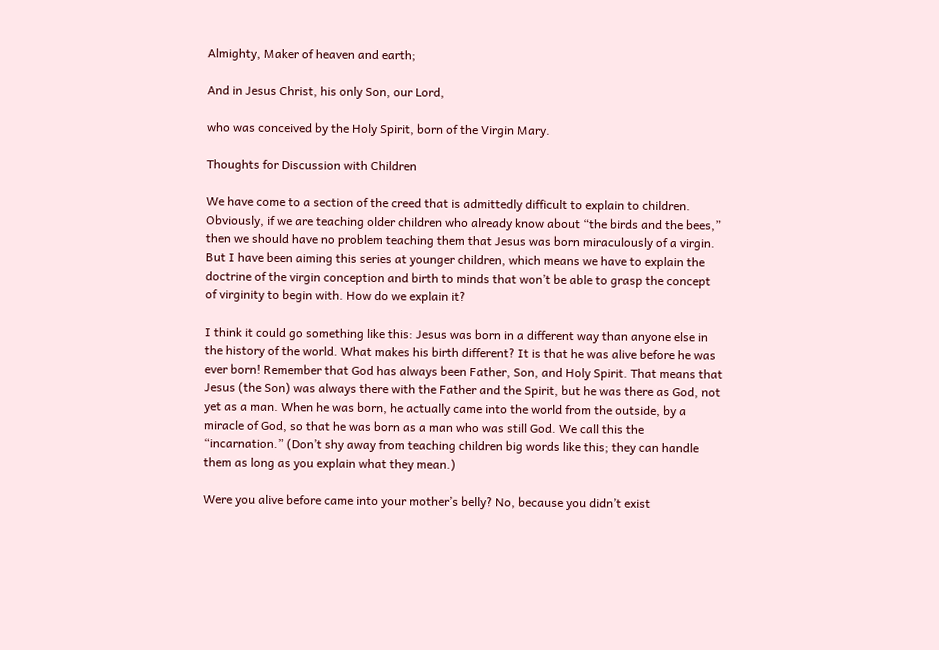Almighty, Maker of heaven and earth;

And in Jesus Christ, his only Son, our Lord,

who was conceived by the Holy Spirit, born of the Virgin Mary.

Thoughts for Discussion with Children

We have come to a section of the creed that is admittedly difficult to explain to children. Obviously, if we are teaching older children who already know about “the birds and the bees,” then we should have no problem teaching them that Jesus was born miraculously of a virgin. But I have been aiming this series at younger children, which means we have to explain the doctrine of the virgin conception and birth to minds that won’t be able to grasp the concept of virginity to begin with. How do we explain it?

I think it could go something like this: Jesus was born in a different way than anyone else in the history of the world. What makes his birth different? It is that he was alive before he was ever born! Remember that God has always been Father, Son, and Holy Spirit. That means that Jesus (the Son) was always there with the Father and the Spirit, but he was there as God, not yet as a man. When he was born, he actually came into the world from the outside, by a miracle of God, so that he was born as a man who was still God. We call this the “incarnation.” (Don’t shy away from teaching children big words like this; they can handle them as long as you explain what they mean.)

Were you alive before came into your mother’s belly? No, because you didn’t exist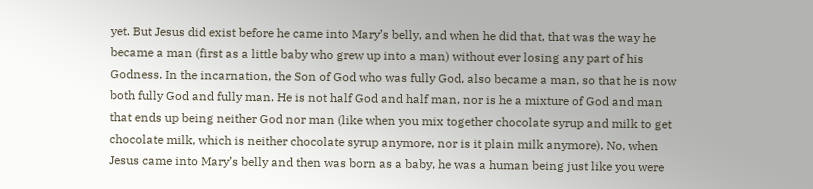yet. But Jesus did exist before he came into Mary’s belly, and when he did that, that was the way he became a man (first as a little baby who grew up into a man) without ever losing any part of his Godness. In the incarnation, the Son of God who was fully God, also became a man, so that he is now both fully God and fully man. He is not half God and half man, nor is he a mixture of God and man that ends up being neither God nor man (like when you mix together chocolate syrup and milk to get chocolate milk, which is neither chocolate syrup anymore, nor is it plain milk anymore). No, when Jesus came into Mary’s belly and then was born as a baby, he was a human being just like you were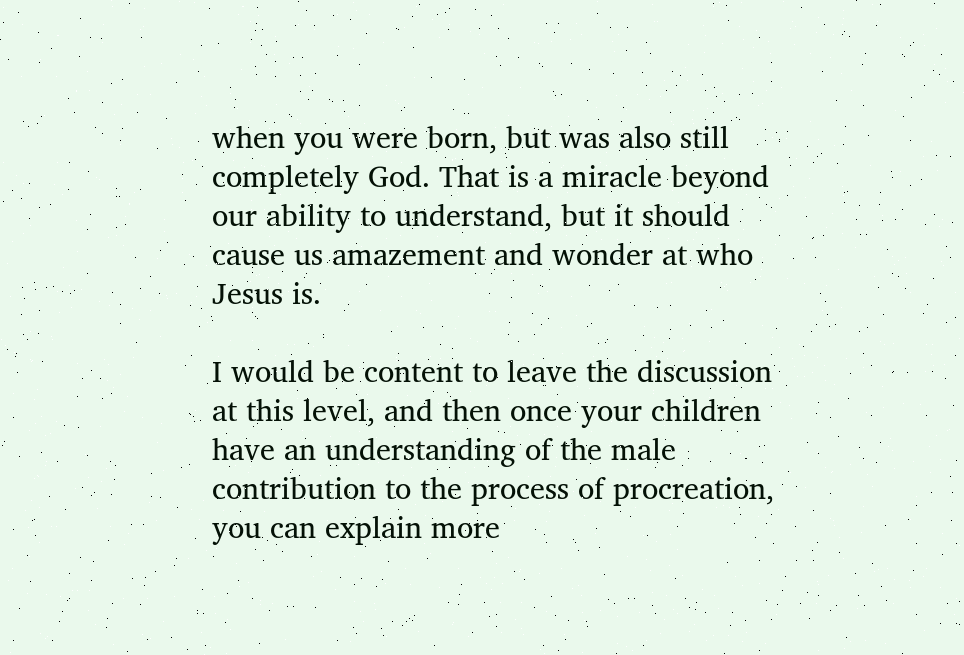when you were born, but was also still completely God. That is a miracle beyond our ability to understand, but it should cause us amazement and wonder at who Jesus is.

I would be content to leave the discussion at this level, and then once your children have an understanding of the male contribution to the process of procreation, you can explain more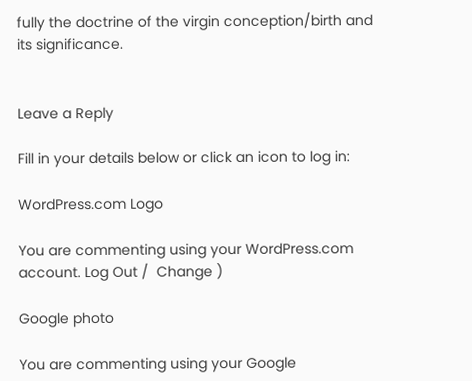fully the doctrine of the virgin conception/birth and its significance.


Leave a Reply

Fill in your details below or click an icon to log in:

WordPress.com Logo

You are commenting using your WordPress.com account. Log Out /  Change )

Google photo

You are commenting using your Google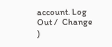account. Log Out /  Change )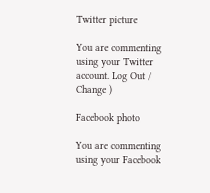Twitter picture

You are commenting using your Twitter account. Log Out /  Change )

Facebook photo

You are commenting using your Facebook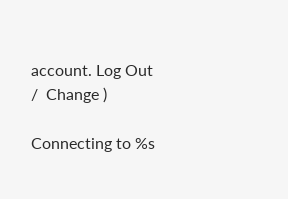account. Log Out /  Change )

Connecting to %s